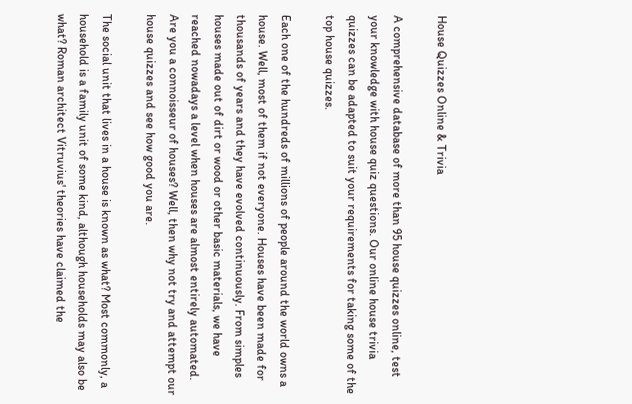House Quizzes Online & Trivia

A comprehensive database of more than 95 house quizzes online, test your knowledge with house quiz questions. Our online house trivia quizzes can be adapted to suit your requirements for taking some of the top house quizzes.

Each one of the hundreds of millions of people around the world owns a house. Well, most of them if not everyone. Houses have been made for thousands of years and they have evolved continuously. From simples houses made out of dirt or wood or other basic materials, we have reached nowadays a level when houses are almost entirely automated. Are you a connoisseur of houses? Well, then why not try and attempt our house quizzes and see how good you are.

The social unit that lives in a house is known as what? Most commonly, a household is a family unit of some kind, although households may also be what? Roman architect Vitruvius' theories have claimed the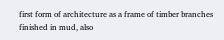first form of architecture as a frame of timber branches finished in mud, also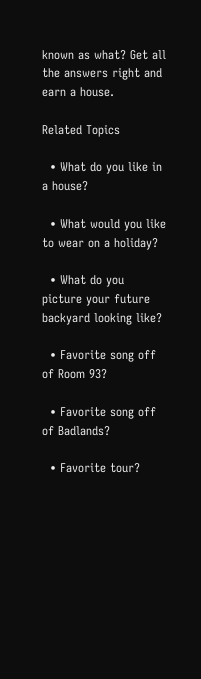known as what? Get all the answers right and earn a house.

Related Topics

  • What do you like in a house?

  • What would you like to wear on a holiday?

  • What do you picture your future backyard looking like?

  • Favorite song off of Room 93?

  • Favorite song off of Badlands?

  • Favorite tour?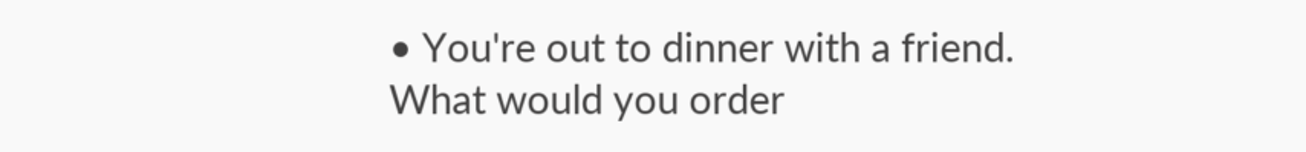• You're out to dinner with a friend. What would you order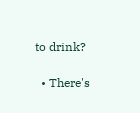to drink?

  • There's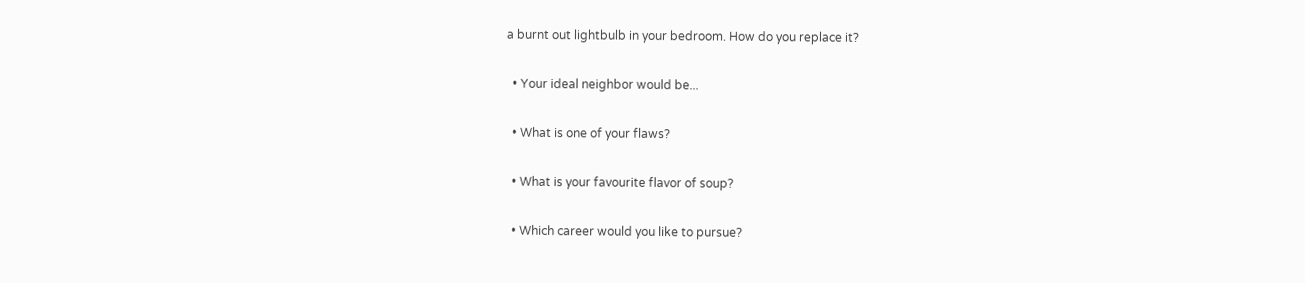a burnt out lightbulb in your bedroom. How do you replace it?

  • Your ideal neighbor would be...

  • What is one of your flaws?

  • What is your favourite flavor of soup?

  • Which career would you like to pursue?